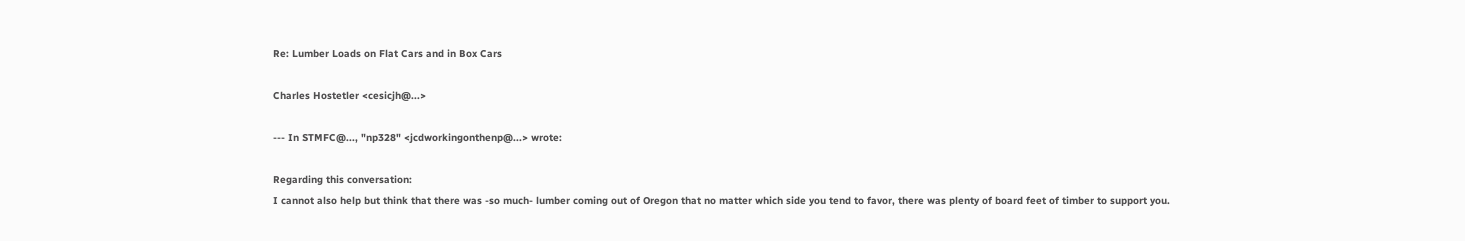Re: Lumber Loads on Flat Cars and in Box Cars

Charles Hostetler <cesicjh@...>

--- In STMFC@..., "np328" <jcdworkingonthenp@...> wrote:

Regarding this conversation:
I cannot also help but think that there was -so much- lumber coming out of Oregon that no matter which side you tend to favor, there was plenty of board feet of timber to support you.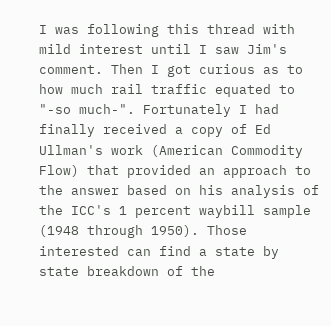I was following this thread with mild interest until I saw Jim's comment. Then I got curious as to how much rail traffic equated to "-so much-". Fortunately I had finally received a copy of Ed Ullman's work (American Commodity Flow) that provided an approach to the answer based on his analysis of the ICC's 1 percent waybill sample (1948 through 1950). Those interested can find a state by state breakdown of the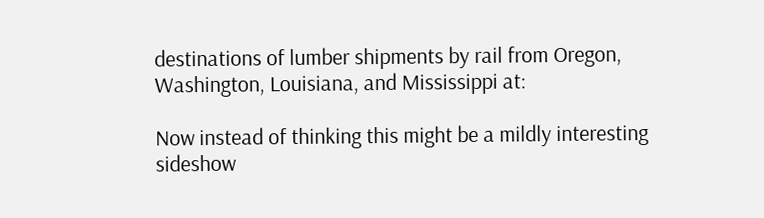destinations of lumber shipments by rail from Oregon, Washington, Louisiana, and Mississippi at:

Now instead of thinking this might be a mildly interesting sideshow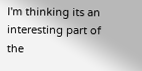I'm thinking its an interesting part of the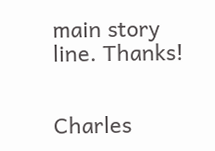main story line. Thanks!


Charles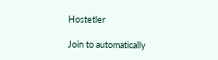Hostetler

Join to automatically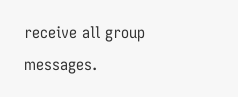receive all group messages.